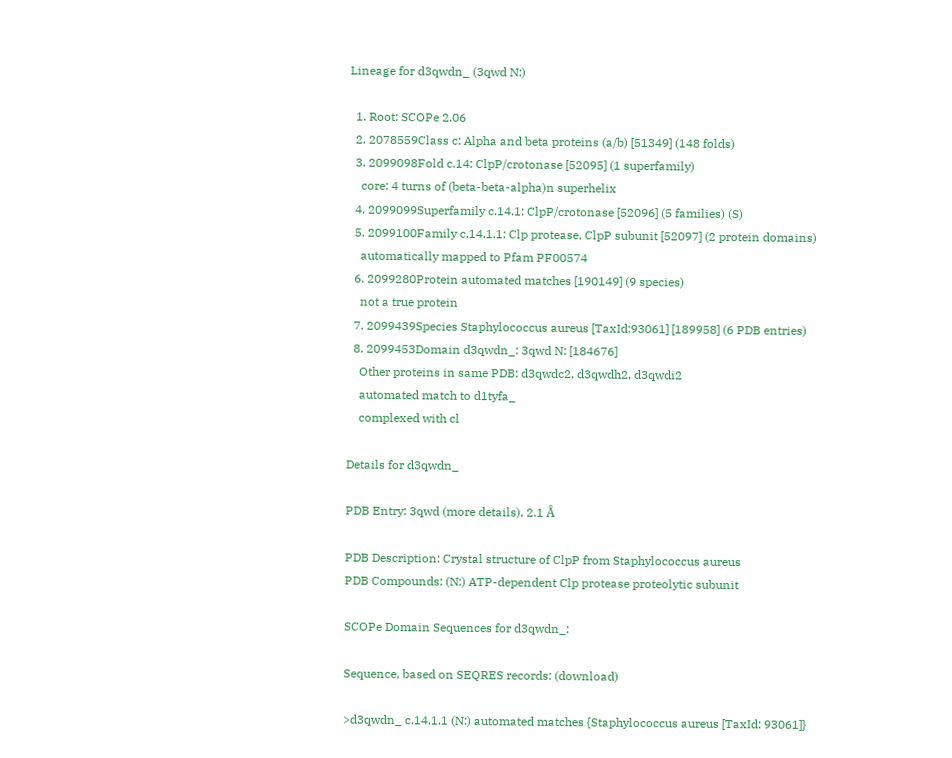Lineage for d3qwdn_ (3qwd N:)

  1. Root: SCOPe 2.06
  2. 2078559Class c: Alpha and beta proteins (a/b) [51349] (148 folds)
  3. 2099098Fold c.14: ClpP/crotonase [52095] (1 superfamily)
    core: 4 turns of (beta-beta-alpha)n superhelix
  4. 2099099Superfamily c.14.1: ClpP/crotonase [52096] (5 families) (S)
  5. 2099100Family c.14.1.1: Clp protease, ClpP subunit [52097] (2 protein domains)
    automatically mapped to Pfam PF00574
  6. 2099280Protein automated matches [190149] (9 species)
    not a true protein
  7. 2099439Species Staphylococcus aureus [TaxId:93061] [189958] (6 PDB entries)
  8. 2099453Domain d3qwdn_: 3qwd N: [184676]
    Other proteins in same PDB: d3qwdc2, d3qwdh2, d3qwdi2
    automated match to d1tyfa_
    complexed with cl

Details for d3qwdn_

PDB Entry: 3qwd (more details), 2.1 Å

PDB Description: Crystal structure of ClpP from Staphylococcus aureus
PDB Compounds: (N:) ATP-dependent Clp protease proteolytic subunit

SCOPe Domain Sequences for d3qwdn_:

Sequence, based on SEQRES records: (download)

>d3qwdn_ c.14.1.1 (N:) automated matches {Staphylococcus aureus [TaxId: 93061]}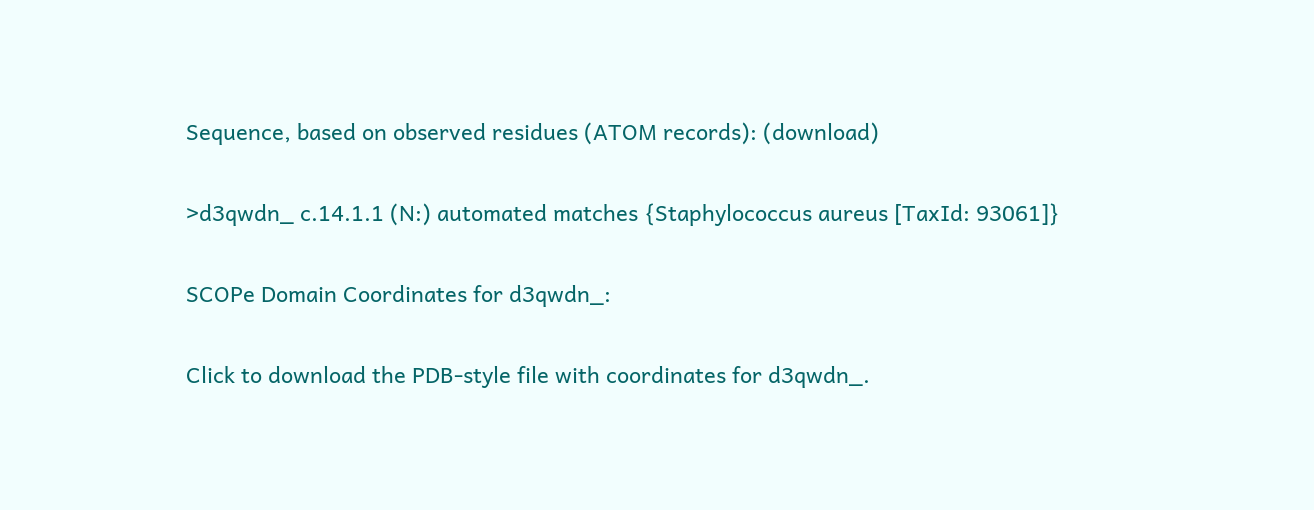Sequence, based on observed residues (ATOM records): (download)

>d3qwdn_ c.14.1.1 (N:) automated matches {Staphylococcus aureus [TaxId: 93061]}

SCOPe Domain Coordinates for d3qwdn_:

Click to download the PDB-style file with coordinates for d3qwdn_.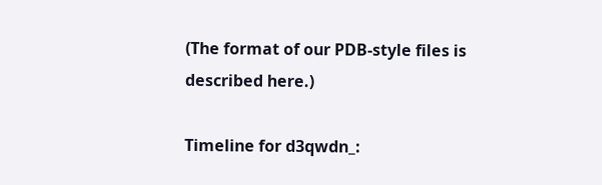(The format of our PDB-style files is described here.)

Timeline for d3qwdn_: